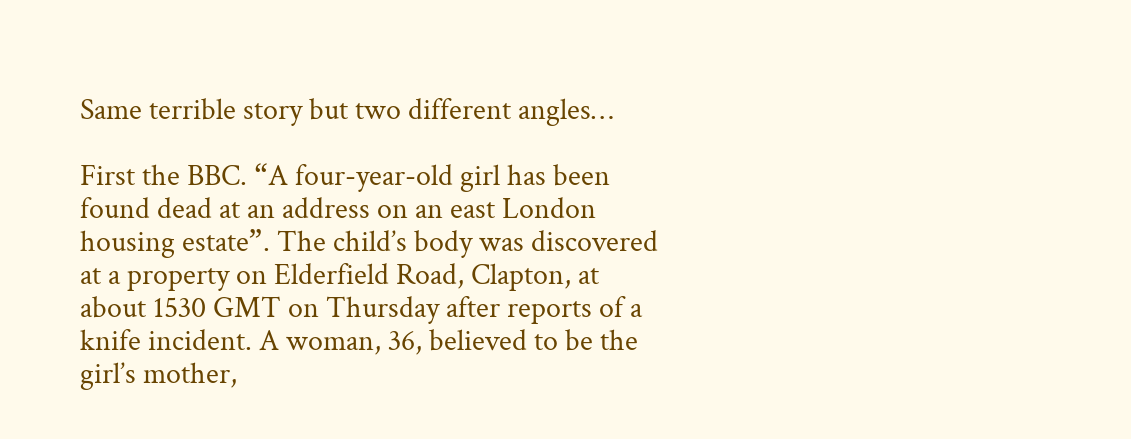Same terrible story but two different angles…

First the BBC. “A four-year-old girl has been found dead at an address on an east London housing estate”. The child’s body was discovered at a property on Elderfield Road, Clapton, at about 1530 GMT on Thursday after reports of a knife incident. A woman, 36, believed to be the girl’s mother,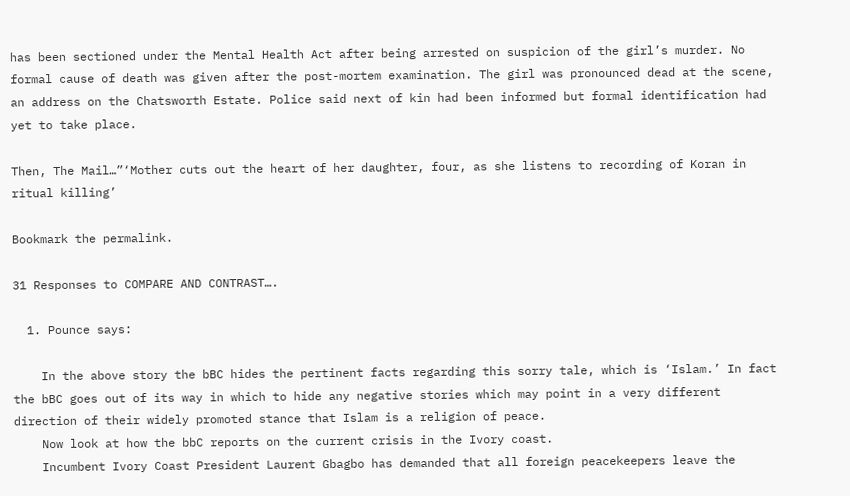has been sectioned under the Mental Health Act after being arrested on suspicion of the girl’s murder. No formal cause of death was given after the post-mortem examination. The girl was pronounced dead at the scene, an address on the Chatsworth Estate. Police said next of kin had been informed but formal identification had yet to take place.

Then, The Mail…”‘Mother cuts out the heart of her daughter, four, as she listens to recording of Koran in ritual killing’

Bookmark the permalink.

31 Responses to COMPARE AND CONTRAST….

  1. Pounce says:

    In the above story the bBC hides the pertinent facts regarding this sorry tale, which is ‘Islam.’ In fact the bBC goes out of its way in which to hide any negative stories which may point in a very different direction of their widely promoted stance that Islam is a religion of peace.
    Now look at how the bbC reports on the current crisis in the Ivory coast.
    Incumbent Ivory Coast President Laurent Gbagbo has demanded that all foreign peacekeepers leave the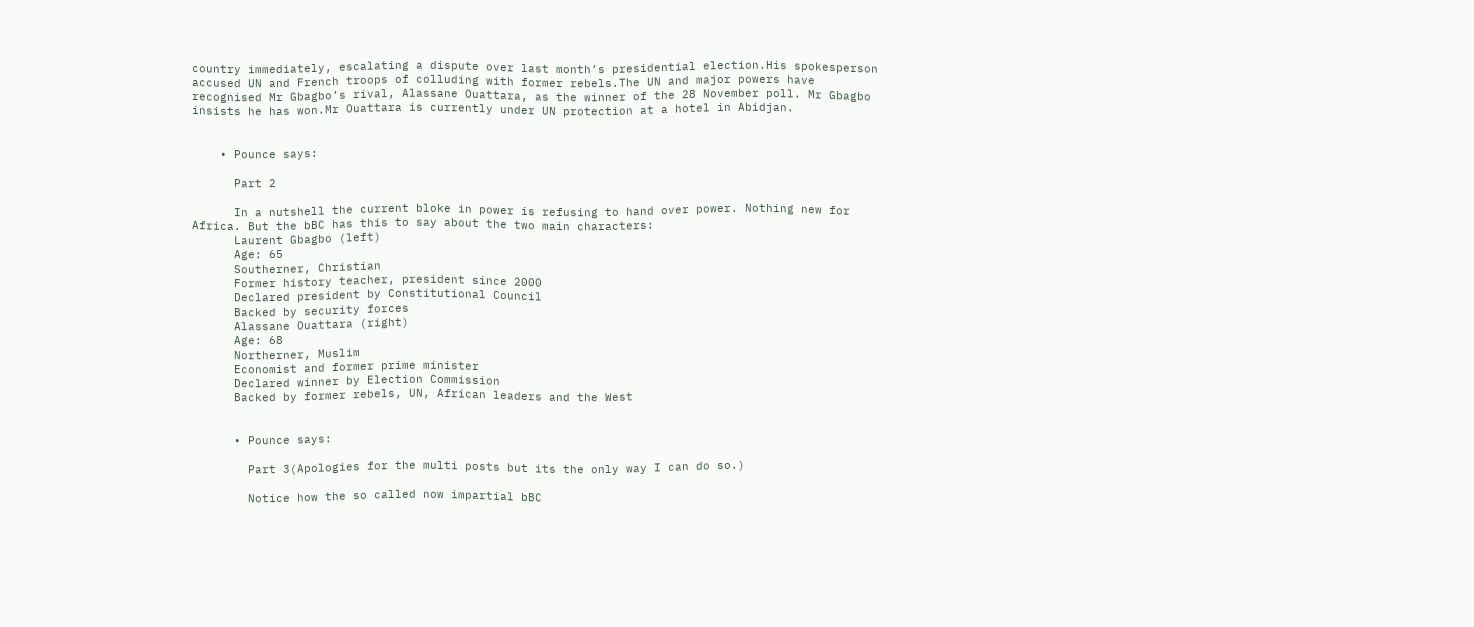country immediately, escalating a dispute over last month’s presidential election.His spokesperson accused UN and French troops of colluding with former rebels.The UN and major powers have recognised Mr Gbagbo’s rival, Alassane Ouattara, as the winner of the 28 November poll. Mr Gbagbo insists he has won.Mr Ouattara is currently under UN protection at a hotel in Abidjan.


    • Pounce says:

      Part 2

      In a nutshell the current bloke in power is refusing to hand over power. Nothing new for Africa. But the bBC has this to say about the two main characters:
      Laurent Gbagbo (left)
      Age: 65
      Southerner, Christian
      Former history teacher, president since 2000
      Declared president by Constitutional Council
      Backed by security forces
      Alassane Ouattara (right)
      Age: 68
      Northerner, Muslim
      Economist and former prime minister
      Declared winner by Election Commission
      Backed by former rebels, UN, African leaders and the West


      • Pounce says:

        Part 3(Apologies for the multi posts but its the only way I can do so.)

        Notice how the so called now impartial bBC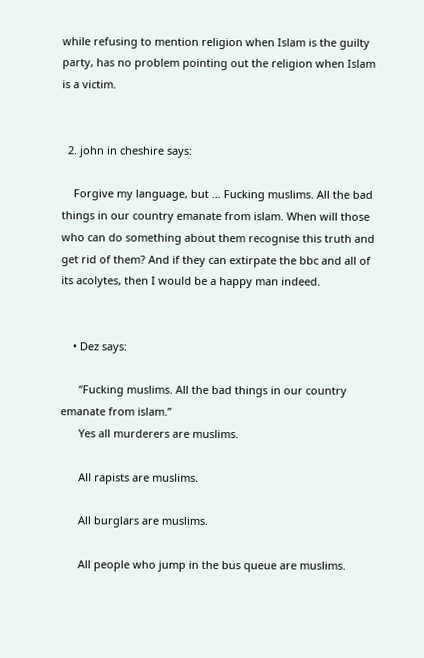while refusing to mention religion when Islam is the guilty party, has no problem pointing out the religion when Islam is a victim.


  2. john in cheshire says:

    Forgive my language, but … Fucking muslims. All the bad things in our country emanate from islam. When will those who can do something about them recognise this truth and get rid of them? And if they can extirpate the bbc and all of its acolytes, then I would be a happy man indeed.


    • Dez says:

      “Fucking muslims. All the bad things in our country emanate from islam.”
      Yes all murderers are muslims.

      All rapists are muslims.

      All burglars are muslims.

      All people who jump in the bus queue are muslims.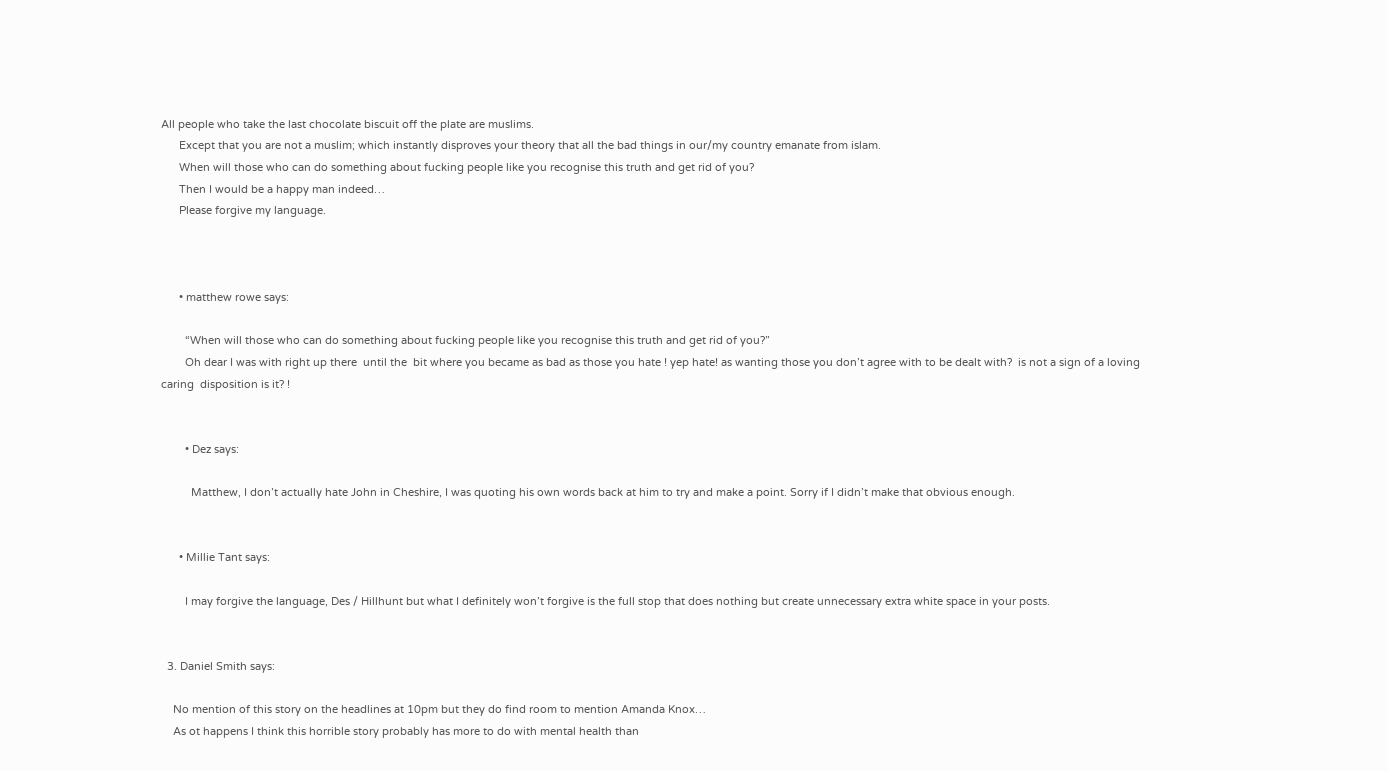All people who take the last chocolate biscuit off the plate are muslims.
      Except that you are not a muslim; which instantly disproves your theory that all the bad things in our/my country emanate from islam.
      When will those who can do something about fucking people like you recognise this truth and get rid of you?
      Then I would be a happy man indeed…
      Please forgive my language.



      • matthew rowe says:

        “When will those who can do something about fucking people like you recognise this truth and get rid of you?”
        Oh dear I was with right up there  until the  bit where you became as bad as those you hate ! yep hate! as wanting those you don’t agree with to be dealt with?  is not a sign of a loving caring  disposition is it? !


        • Dez says:

          Matthew, I don’t actually hate John in Cheshire, I was quoting his own words back at him to try and make a point. Sorry if I didn’t make that obvious enough.


      • Millie Tant says:

        I may forgive the language, Des / Hillhunt but what I definitely won’t forgive is the full stop that does nothing but create unnecessary extra white space in your posts.


  3. Daniel Smith says:

    No mention of this story on the headlines at 10pm but they do find room to mention Amanda Knox…
    As ot happens I think this horrible story probably has more to do with mental health than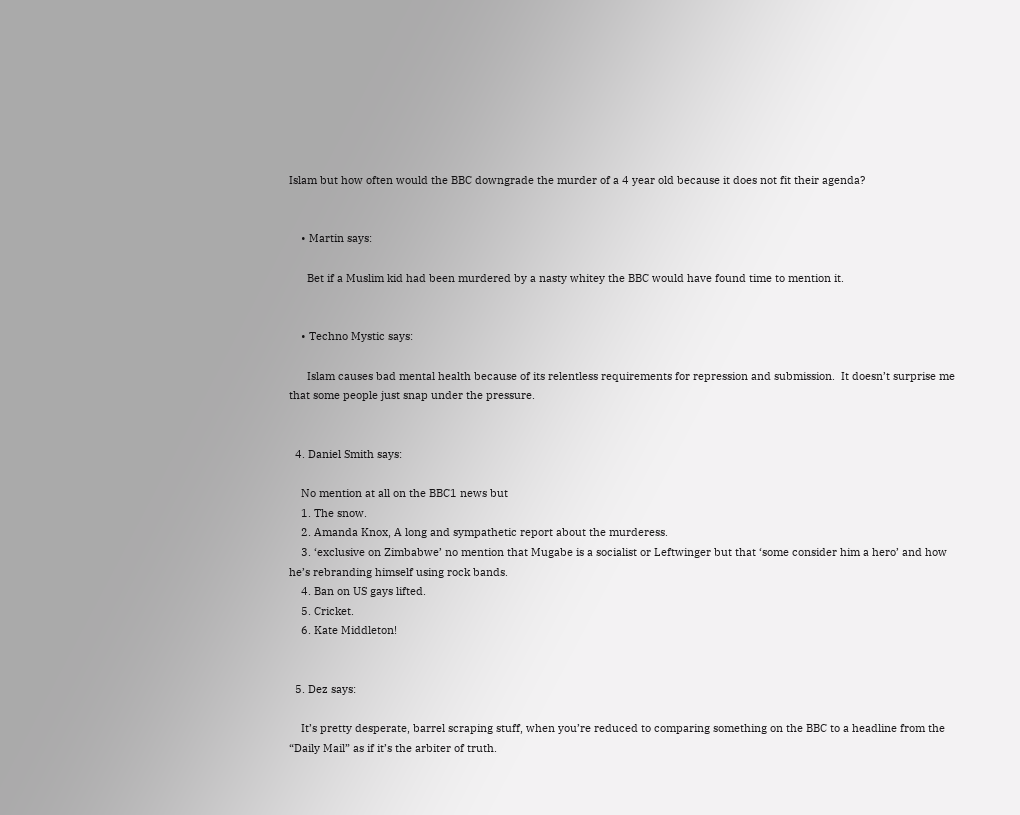Islam but how often would the BBC downgrade the murder of a 4 year old because it does not fit their agenda?


    • Martin says:

      Bet if a Muslim kid had been murdered by a nasty whitey the BBC would have found time to mention it.


    • Techno Mystic says:

      Islam causes bad mental health because of its relentless requirements for repression and submission.  It doesn’t surprise me that some people just snap under the pressure.


  4. Daniel Smith says:

    No mention at all on the BBC1 news but
    1. The snow.
    2. Amanda Knox, A long and sympathetic report about the murderess.
    3. ‘exclusive on Zimbabwe’ no mention that Mugabe is a socialist or Leftwinger but that ‘some consider him a hero’ and how he’s rebranding himself using rock bands.
    4. Ban on US gays lifted.
    5. Cricket.
    6. Kate Middleton!


  5. Dez says:

    It’s pretty desperate, barrel scraping stuff, when you’re reduced to comparing something on the BBC to a headline from the “Daily Mail” as if it’s the arbiter of truth.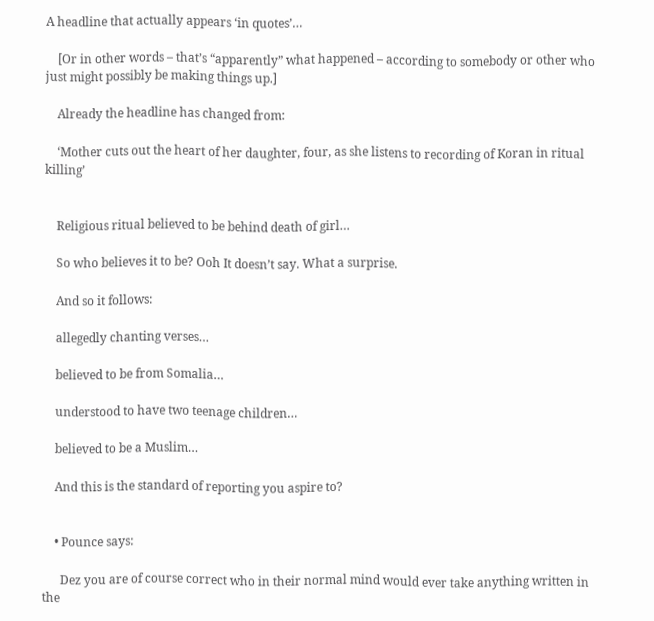A headline that actually appears ‘in quotes’…

    [Or in other words – that’s “apparently” what happened – according to somebody or other who just might possibly be making things up.]

    Already the headline has changed from:

    ‘Mother cuts out the heart of her daughter, four, as she listens to recording of Koran in ritual killing’


    Religious ritual believed to be behind death of girl…

    So who believes it to be? Ooh It doesn’t say. What a surprise.

    And so it follows:

    allegedly chanting verses…

    believed to be from Somalia…

    understood to have two teenage children…

    believed to be a Muslim…

    And this is the standard of reporting you aspire to?


    • Pounce says:

      Dez you are of course correct who in their normal mind would ever take anything written in the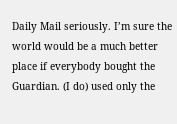Daily Mail seriously. I’m sure the world would be a much better place if everybody bought the Guardian. (I do) used only the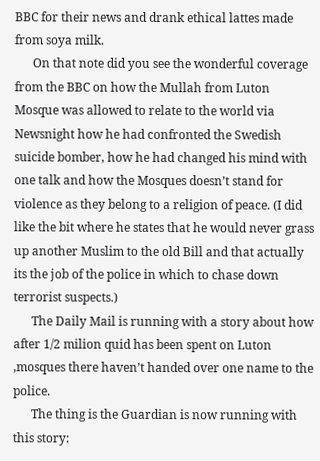BBC for their news and drank ethical lattes made from soya milk.
      On that note did you see the wonderful coverage from the BBC on how the Mullah from Luton Mosque was allowed to relate to the world via Newsnight how he had confronted the Swedish suicide bomber, how he had changed his mind with one talk and how the Mosques doesn’t stand for violence as they belong to a religion of peace. (I did like the bit where he states that he would never grass up another Muslim to the old Bill and that actually its the job of the police in which to chase down terrorist suspects.)
      The Daily Mail is running with a story about how after 1/2 milion quid has been spent on Luton ,mosques there haven’t handed over one name to the police.
      The thing is the Guardian is now running with this story: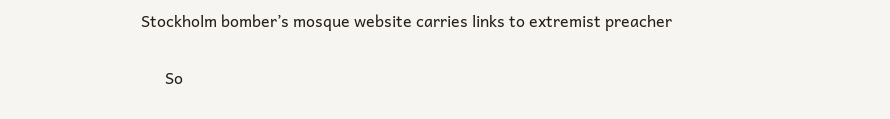Stockholm bomber’s mosque website carries links to extremist preacher

      So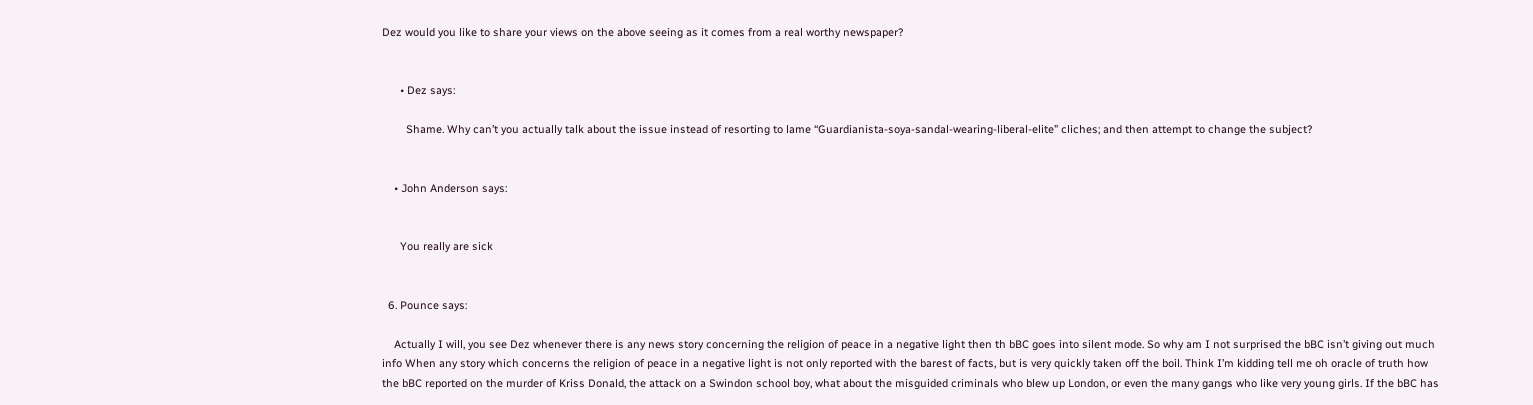Dez would you like to share your views on the above seeing as it comes from a real worthy newspaper?


      • Dez says:

        Shame. Why can’t you actually talk about the issue instead of resorting to lame “Guardianista-soya-sandal-wearing-liberal-elite” cliches; and then attempt to change the subject?


    • John Anderson says:


      You really are sick


  6. Pounce says:

    Actually I will, you see Dez whenever there is any news story concerning the religion of peace in a negative light then th bBC goes into silent mode. So why am I not surprised the bBC isn’t giving out much info When any story which concerns the religion of peace in a negative light is not only reported with the barest of facts, but is very quickly taken off the boil. Think I’m kidding tell me oh oracle of truth how the bBC reported on the murder of Kriss Donald, the attack on a Swindon school boy, what about the misguided criminals who blew up London, or even the many gangs who like very young girls. If the bBC has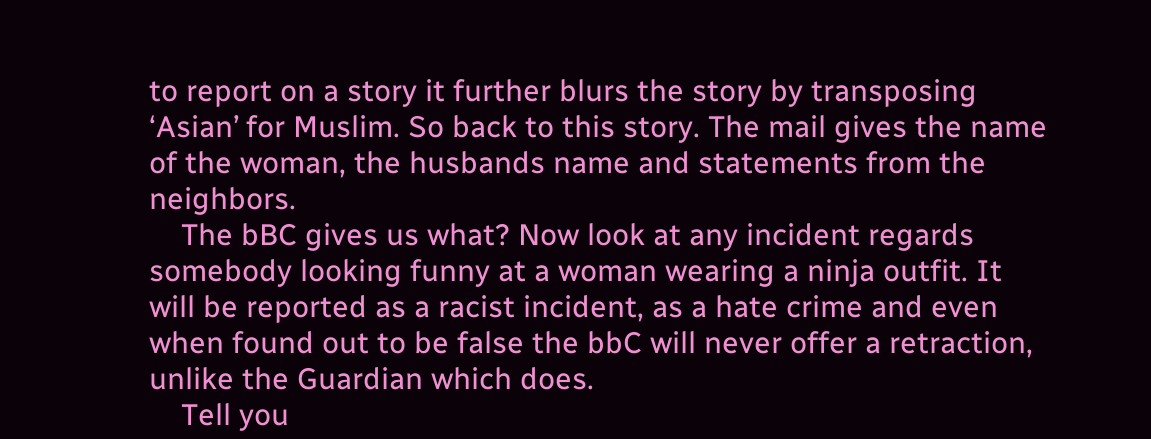to report on a story it further blurs the story by transposing ‘Asian’ for Muslim. So back to this story. The mail gives the name of the woman, the husbands name and statements from the neighbors.
    The bBC gives us what? Now look at any incident regards somebody looking funny at a woman wearing a ninja outfit. It will be reported as a racist incident, as a hate crime and even when found out to be false the bbC will never offer a retraction, unlike the Guardian which does.
    Tell you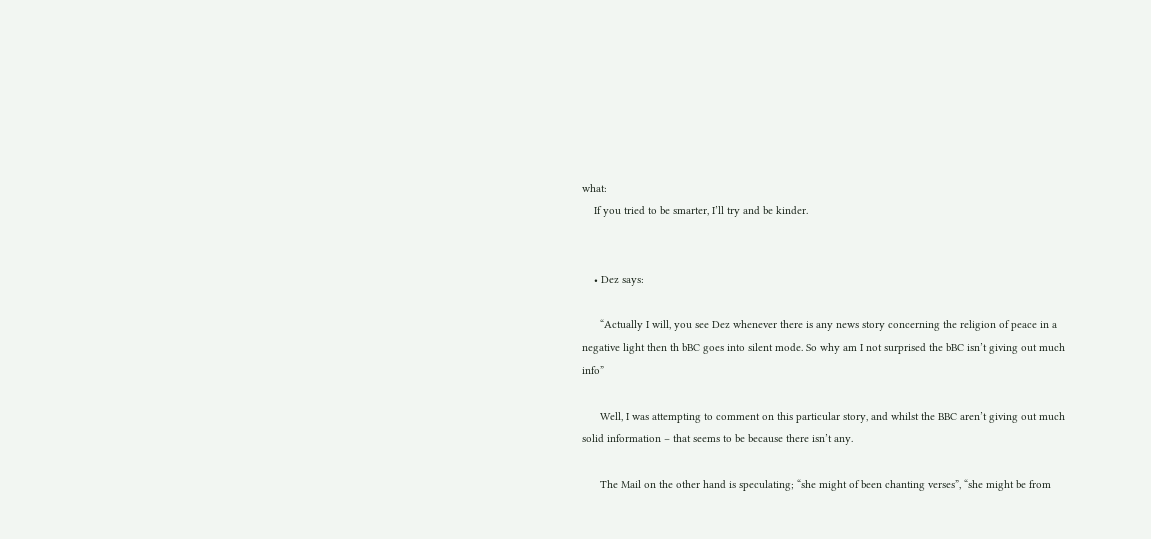what:
    If you tried to be smarter, I’ll try and be kinder.


    • Dez says:

      “Actually I will, you see Dez whenever there is any news story concerning the religion of peace in a negative light then th bBC goes into silent mode. So why am I not surprised the bBC isn’t giving out much info”

      Well, I was attempting to comment on this particular story, and whilst the BBC aren’t giving out much solid information – that seems to be because there isn’t any.

      The Mail on the other hand is speculating; “she might of been chanting verses”, “she might be from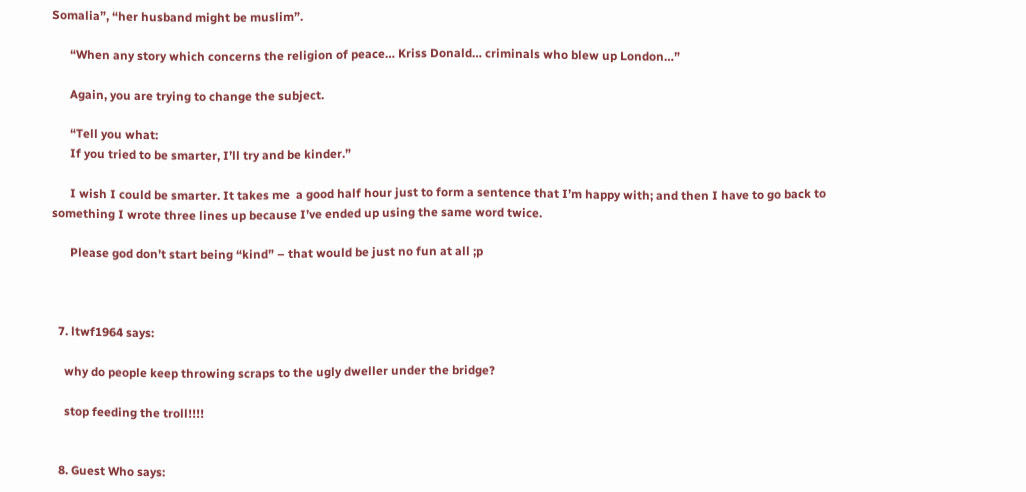Somalia”, “her husband might be muslim”.

      “When any story which concerns the religion of peace… Kriss Donald… criminals who blew up London…”

      Again, you are trying to change the subject.

      “Tell you what:
      If you tried to be smarter, I’ll try and be kinder.”

      I wish I could be smarter. It takes me  a good half hour just to form a sentence that I’m happy with; and then I have to go back to something I wrote three lines up because I’ve ended up using the same word twice.

      Please god don’t start being “kind” – that would be just no fun at all ;p



  7. ltwf1964 says:

    why do people keep throwing scraps to the ugly dweller under the bridge?

    stop feeding the troll!!!!


  8. Guest Who says: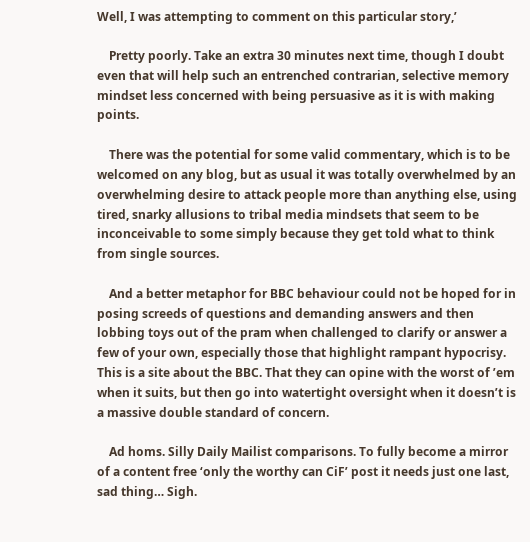Well, I was attempting to comment on this particular story,’

    Pretty poorly. Take an extra 30 minutes next time, though I doubt even that will help such an entrenched contrarian, selective memory mindset less concerned with being persuasive as it is with making points.

    There was the potential for some valid commentary, which is to be welcomed on any blog, but as usual it was totally overwhelmed by an overwhelming desire to attack people more than anything else, using tired, snarky allusions to tribal media mindsets that seem to be inconceivable to some simply because they get told what to think from single sources.

    And a better metaphor for BBC behaviour could not be hoped for in posing screeds of questions and demanding answers and then lobbing toys out of the pram when challenged to clarify or answer a few of your own, especially those that highlight rampant hypocrisy. This is a site about the BBC. That they can opine with the worst of ’em when it suits, but then go into watertight oversight when it doesn’t is a massive double standard of concern.

    Ad homs. Silly Daily Mailist comparisons. To fully become a mirror of a content free ‘only the worthy can CiF’ post it needs just one last, sad thing… Sigh.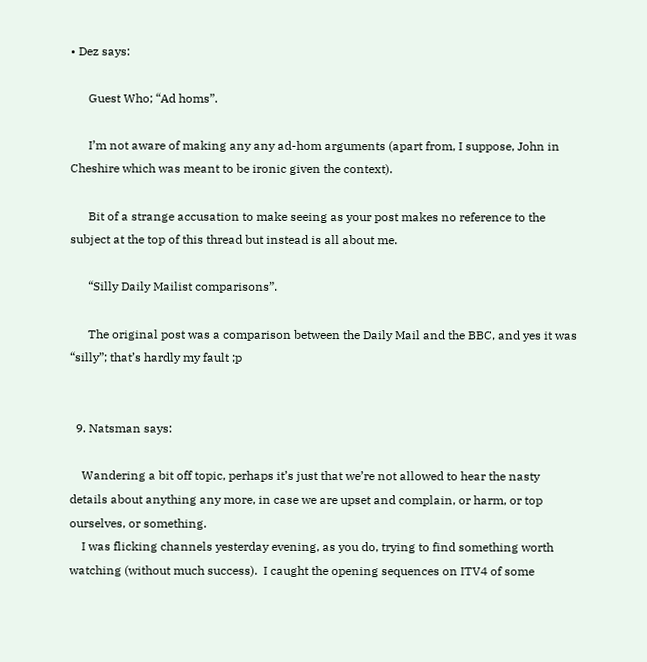• Dez says:

      Guest Who; “Ad homs”.

      I’m not aware of making any any ad-hom arguments (apart from, I suppose, John in Cheshire which was meant to be ironic given the context).

      Bit of a strange accusation to make seeing as your post makes no reference to the subject at the top of this thread but instead is all about me.

      “Silly Daily Mailist comparisons”.

      The original post was a comparison between the Daily Mail and the BBC, and yes it was “silly”; that’s hardly my fault ;p


  9. Natsman says:

    Wandering a bit off topic, perhaps it’s just that we’re not allowed to hear the nasty details about anything any more, in case we are upset and complain, or harm, or top ourselves, or something.
    I was flicking channels yesterday evening, as you do, trying to find something worth watching (without much success).  I caught the opening sequences on ITV4 of some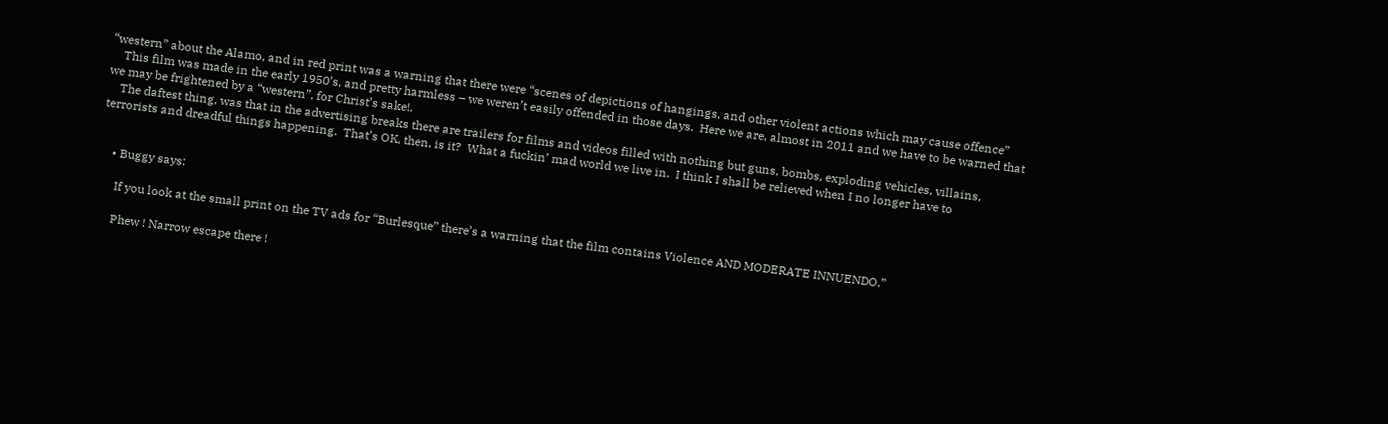“western” about the Alamo, and in red print was a warning that there were “scenes of depictions of hangings, and other violent actions which may cause offence”
    This film was made in the early 1950’s, and pretty harmless – we weren’t easily offended in those days.  Here we are, almost in 2011 and we have to be warned that we may be frightened by a “western”, for Christ’s sake!.
    The daftest thing, was that in the advertising breaks there are trailers for films and videos filled with nothing but guns, bombs, exploding vehicles, villains, terrorists and dreadful things happening.  That’s OK, then, is it?  What a fuckin’ mad world we live in.  I think I shall be relieved when I no longer have to


    • Buggy says:

      If you look at the small print on the TV ads for “Burlesque” there’s a warning that the film contains Violence AND MODERATE INNUENDO.”

      Phew ! Narrow escape there !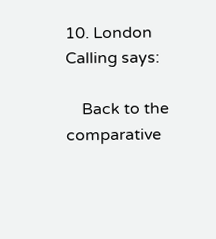10. London Calling says:

    Back to the comparative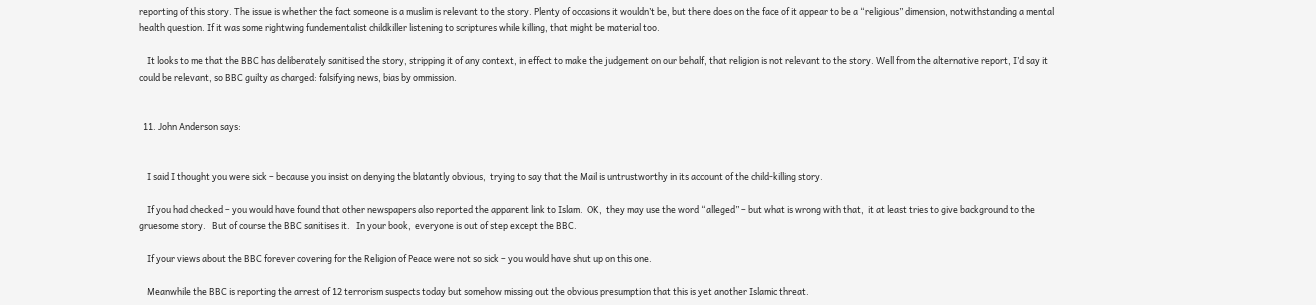reporting of this story. The issue is whether the fact someone is a muslim is relevant to the story. Plenty of occasions it wouldn’t be, but there does on the face of it appear to be a “religious” dimension, notwithstanding a mental health question. If it was some rightwing fundementalist childkiller listening to scriptures while killing, that might be material too.

    It looks to me that the BBC has deliberately sanitised the story, stripping it of any context, in effect to make the judgement on our behalf, that religion is not relevant to the story. Well from the alternative report, I’d say it could be relevant, so BBC guilty as charged: falsifying news, bias by ommission.


  11. John Anderson says:


    I said I thought you were sick – because you insist on denying the blatantly obvious,  trying to say that the Mail is untrustworthy in its account of the child-killing story.

    If you had checked – you would have found that other newspapers also reported the apparent link to Islam.  OK,  they may use the word “alleged” – but what is wrong with that,  it at least tries to give background to the gruesome story.   But of course the BBC sanitises it.   In your book,  everyone is out of step except the BBC.

    If your views about the BBC forever covering for the Religion of Peace were not so sick – you would have shut up on this one.

    Meanwhile the BBC is reporting the arrest of 12 terrorism suspects today but somehow missing out the obvious presumption that this is yet another Islamic threat.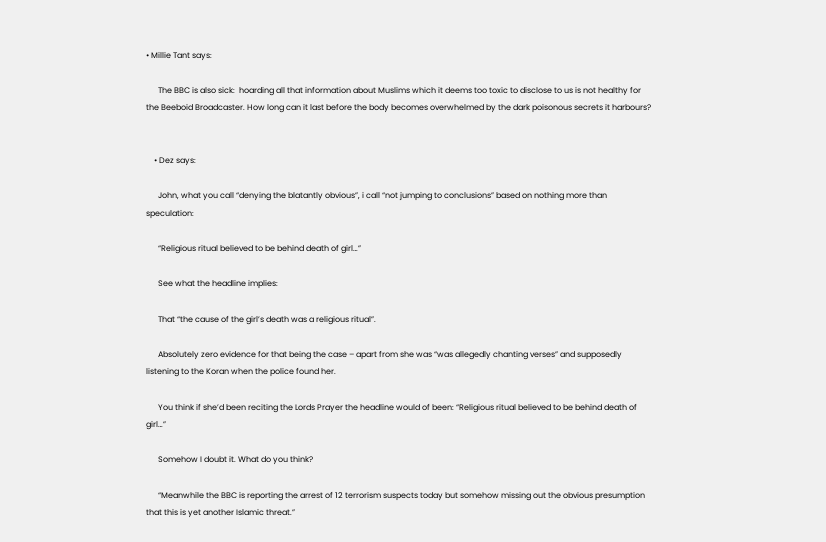• Millie Tant says:

      The BBC is also sick:  hoarding all that information about Muslims which it deems too toxic to disclose to us is not healthy for the Beeboid Broadcaster. How long can it last before the body becomes overwhelmed by the dark poisonous secrets it harbours?


    • Dez says:

      John, what you call “denying the blatantly obvious”, i call “not jumping to conclusions” based on nothing more than speculation:

      “Religious ritual believed to be behind death of girl…”

      See what the headline implies:

      That “the cause of the girl’s death was a religious ritual”.

      Absolutely zero evidence for that being the case – apart from she was “was allegedly chanting verses” and supposedly listening to the Koran when the police found her.

      You think if she’d been reciting the Lords Prayer the headline would of been: “Religious ritual believed to be behind death of girl…”

      Somehow I doubt it. What do you think?

      “Meanwhile the BBC is reporting the arrest of 12 terrorism suspects today but somehow missing out the obvious presumption that this is yet another Islamic threat.”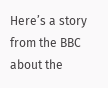Here’s a story from the BBC about the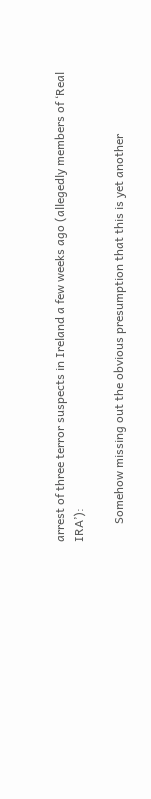arrest of three terror suspects in Ireland a few weeks ago (allegedly members of ‘Real IRA’):

      Somehow missing out the obvious presumption that this is yet another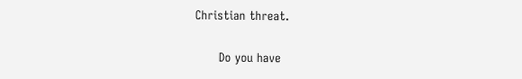Christian threat.

      Do you have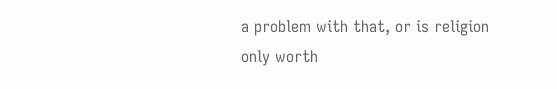a problem with that, or is religion only worth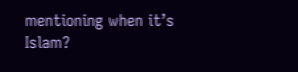mentioning when it’s Islam?